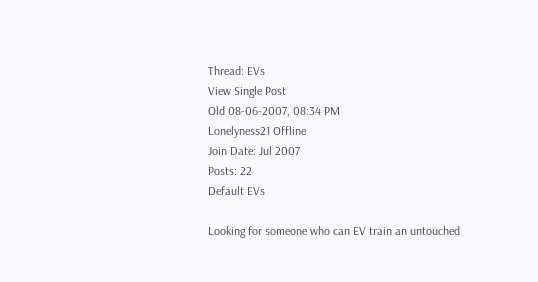Thread: EVs
View Single Post
Old 08-06-2007, 08:34 PM
Lonelyness21 Offline
Join Date: Jul 2007
Posts: 22
Default EVs

Looking for someone who can EV train an untouched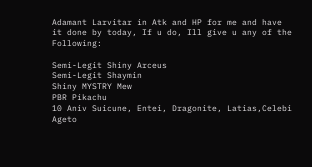Adamant Larvitar in Atk and HP for me and have it done by today, If u do, Ill give u any of the Following:

Semi-Legit Shiny Arceus
Semi-Legit Shaymin
Shiny MYSTRY Mew
PBR Pikachu
10 Aniv Suicune, Entei, Dragonite, Latias,Celebi
Ageto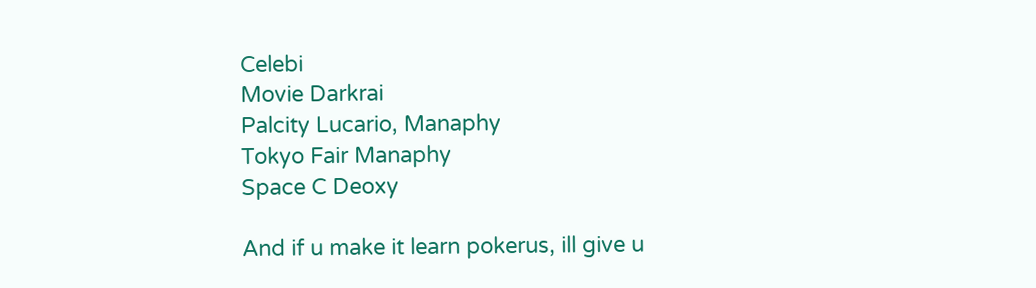Celebi
Movie Darkrai
Palcity Lucario, Manaphy
Tokyo Fair Manaphy
Space C Deoxy

And if u make it learn pokerus, ill give u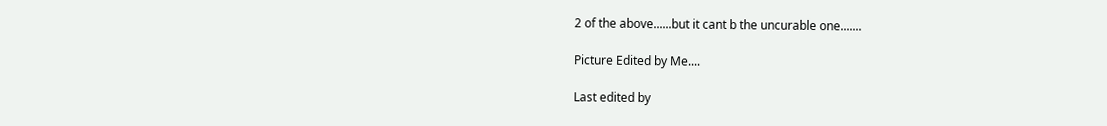2 of the above......but it cant b the uncurable one.......

Picture Edited by Me....

Last edited by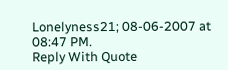Lonelyness21; 08-06-2007 at 08:47 PM.
Reply With Quote